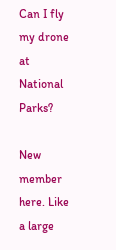Can I fly my drone at National Parks?

New member here. Like a large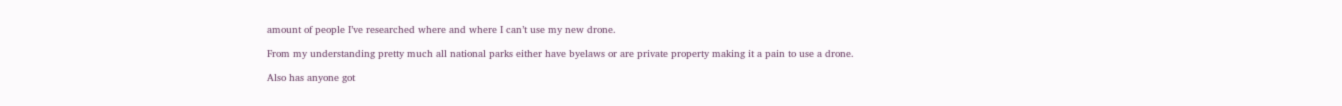amount of people I’ve researched where and where I can’t use my new drone.

From my understanding pretty much all national parks either have byelaws or are private property making it a pain to use a drone.

Also has anyone got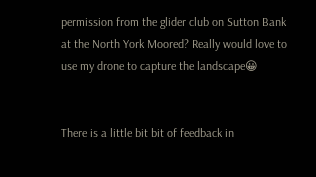permission from the glider club on Sutton Bank at the North York Moored? Really would love to use my drone to capture the landscape😀


There is a little bit bit of feedback in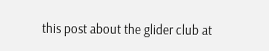this post about the glider club at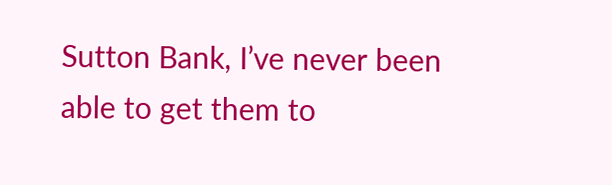Sutton Bank, I’ve never been able to get them to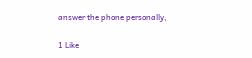answer the phone personally,

1 Like